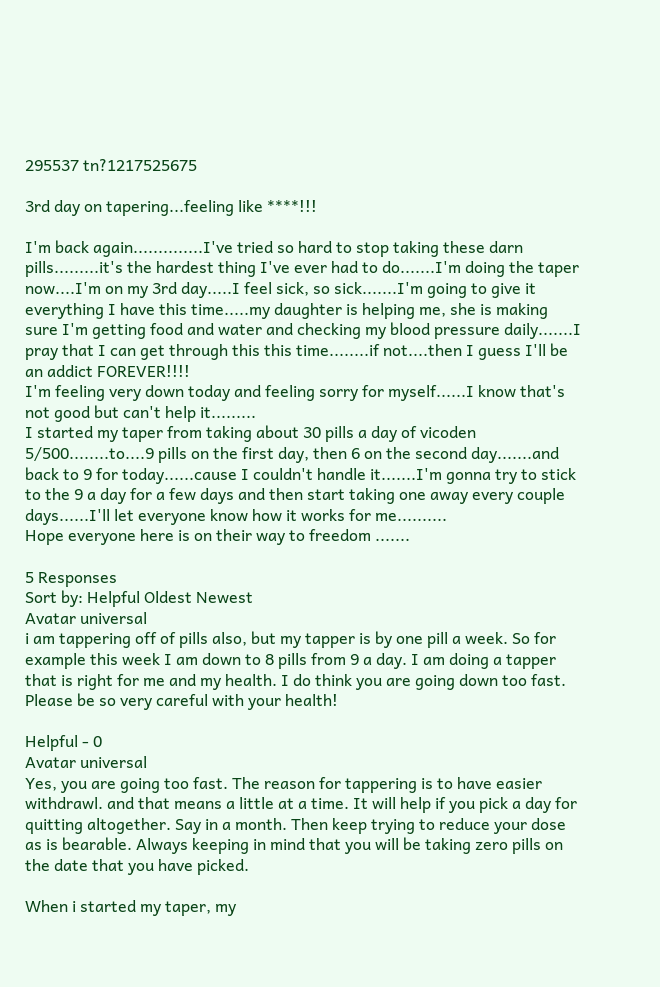295537 tn?1217525675

3rd day on tapering...feeling like ****!!!

I'm back again..............I've tried so hard to stop taking these darn pills.........it's the hardest thing I've ever had to do.......I'm doing the taper now....I'm on my 3rd day.....I feel sick, so sick.......I'm going to give it everything I have this time.....my daughter is helping me, she is making sure I'm getting food and water and checking my blood pressure daily.......I pray that I can get through this this time........if not....then I guess I'll be an addict FOREVER!!!!
I'm feeling very down today and feeling sorry for myself......I know that's not good but can't help it.........
I started my taper from taking about 30 pills a day of vicoden 5/500........to....9 pills on the first day, then 6 on the second day.......and back to 9 for today......cause I couldn't handle it.......I'm gonna try to stick to the 9 a day for a few days and then start taking one away every couple days......I'll let everyone know how it works for me..........
Hope everyone here is on their way to freedom .......

5 Responses
Sort by: Helpful Oldest Newest
Avatar universal
i am tappering off of pills also, but my tapper is by one pill a week. So for example this week I am down to 8 pills from 9 a day. I am doing a tapper that is right for me and my health. I do think you are going down too fast. Please be so very careful with your health!

Helpful - 0
Avatar universal
Yes, you are going too fast. The reason for tappering is to have easier withdrawl. and that means a little at a time. It will help if you pick a day for quitting altogether. Say in a month. Then keep trying to reduce your dose as is bearable. Always keeping in mind that you will be taking zero pills on the date that you have picked.

When i started my taper, my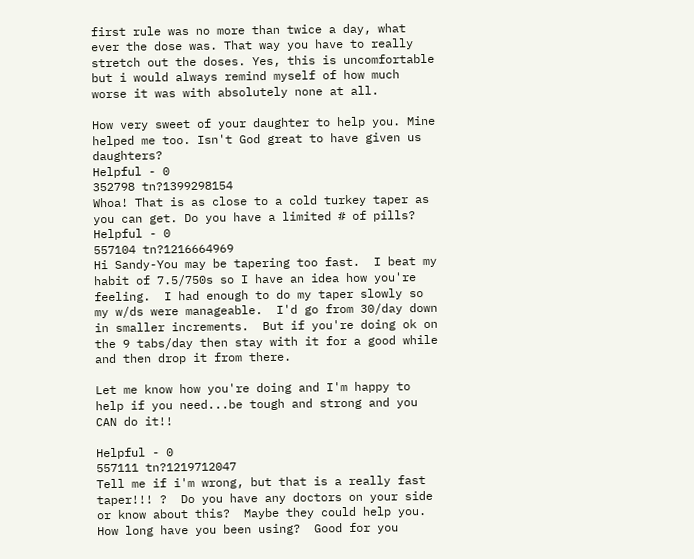first rule was no more than twice a day, what ever the dose was. That way you have to really stretch out the doses. Yes, this is uncomfortable but i would always remind myself of how much worse it was with absolutely none at all.

How very sweet of your daughter to help you. Mine helped me too. Isn't God great to have given us daughters?
Helpful - 0
352798 tn?1399298154
Whoa! That is as close to a cold turkey taper as you can get. Do you have a limited # of pills?
Helpful - 0
557104 tn?1216664969
Hi Sandy-You may be tapering too fast.  I beat my habit of 7.5/750s so I have an idea how you're feeling.  I had enough to do my taper slowly so my w/ds were manageable.  I'd go from 30/day down in smaller increments.  But if you're doing ok on the 9 tabs/day then stay with it for a good while and then drop it from there.

Let me know how you're doing and I'm happy to help if you need...be tough and strong and you CAN do it!!

Helpful - 0
557111 tn?1219712047
Tell me if i'm wrong, but that is a really fast taper!!! ?  Do you have any doctors on your side or know about this?  Maybe they could help you.  How long have you been using?  Good for you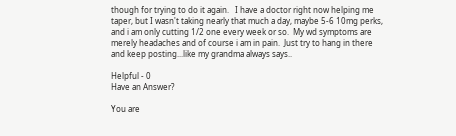though for trying to do it again.   I have a doctor right now helping me taper, but I wasn't taking nearly that much a day, maybe 5-6 10mg perks, and i am only cutting 1/2 one every week or so.  My wd symptoms are merely headaches and of course i am in pain.  Just try to hang in there and keep posting...like my grandma always says..

Helpful - 0
Have an Answer?

You are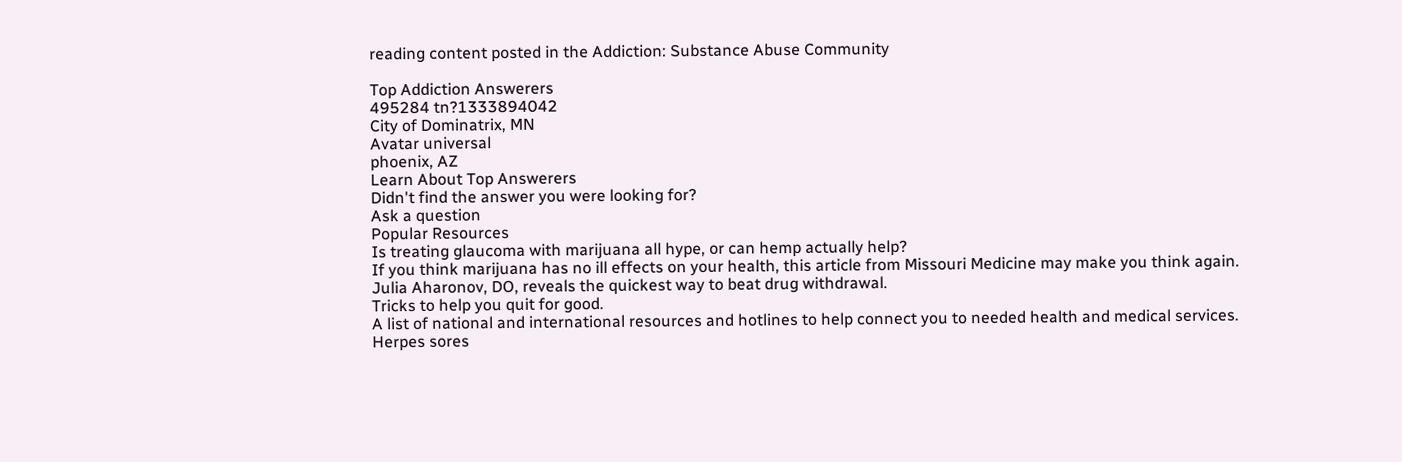reading content posted in the Addiction: Substance Abuse Community

Top Addiction Answerers
495284 tn?1333894042
City of Dominatrix, MN
Avatar universal
phoenix, AZ
Learn About Top Answerers
Didn't find the answer you were looking for?
Ask a question
Popular Resources
Is treating glaucoma with marijuana all hype, or can hemp actually help?
If you think marijuana has no ill effects on your health, this article from Missouri Medicine may make you think again.
Julia Aharonov, DO, reveals the quickest way to beat drug withdrawal.
Tricks to help you quit for good.
A list of national and international resources and hotlines to help connect you to needed health and medical services.
Herpes sores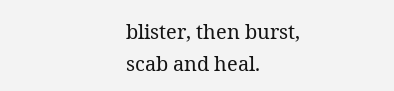blister, then burst, scab and heal.